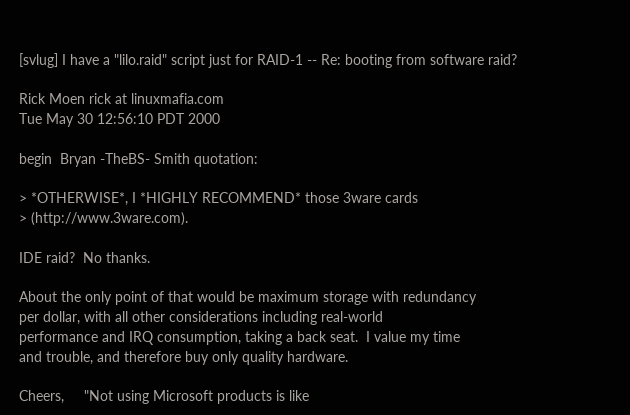[svlug] I have a "lilo.raid" script just for RAID-1 -- Re: booting from software raid?

Rick Moen rick at linuxmafia.com
Tue May 30 12:56:10 PDT 2000

begin  Bryan -TheBS- Smith quotation:

> *OTHERWISE*, I *HIGHLY RECOMMEND* those 3ware cards
> (http://www.3ware.com).

IDE raid?  No thanks.

About the only point of that would be maximum storage with redundancy
per dollar, with all other considerations including real-world
performance and IRQ consumption, taking a back seat.  I value my time
and trouble, and therefore buy only quality hardware.

Cheers,     "Not using Microsoft products is like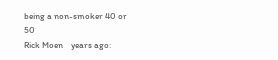being a non-smoker 40 or 50
Rick Moen    years ago: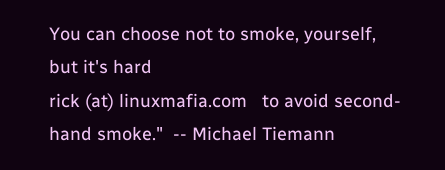You can choose not to smoke, yourself, but it's hard
rick (at) linuxmafia.com   to avoid second-hand smoke."  -- Michael Tiemann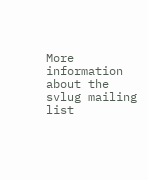More information about the svlug mailing list